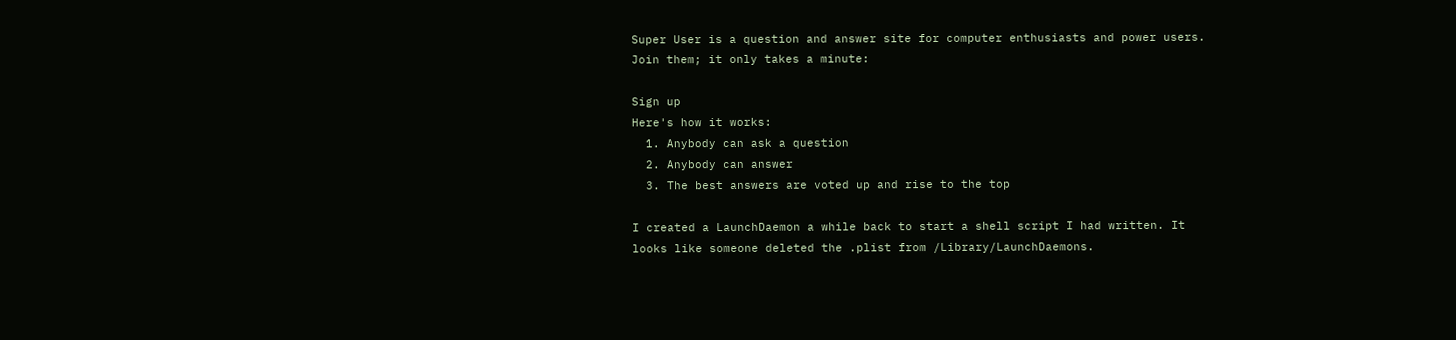Super User is a question and answer site for computer enthusiasts and power users. Join them; it only takes a minute:

Sign up
Here's how it works:
  1. Anybody can ask a question
  2. Anybody can answer
  3. The best answers are voted up and rise to the top

I created a LaunchDaemon a while back to start a shell script I had written. It looks like someone deleted the .plist from /Library/LaunchDaemons.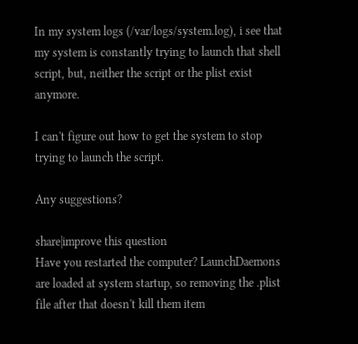In my system logs (/var/logs/system.log), i see that my system is constantly trying to launch that shell script, but, neither the script or the plist exist anymore.

I can't figure out how to get the system to stop trying to launch the script.

Any suggestions?

share|improve this question
Have you restarted the computer? LaunchDaemons are loaded at system startup, so removing the .plist file after that doesn't kill them item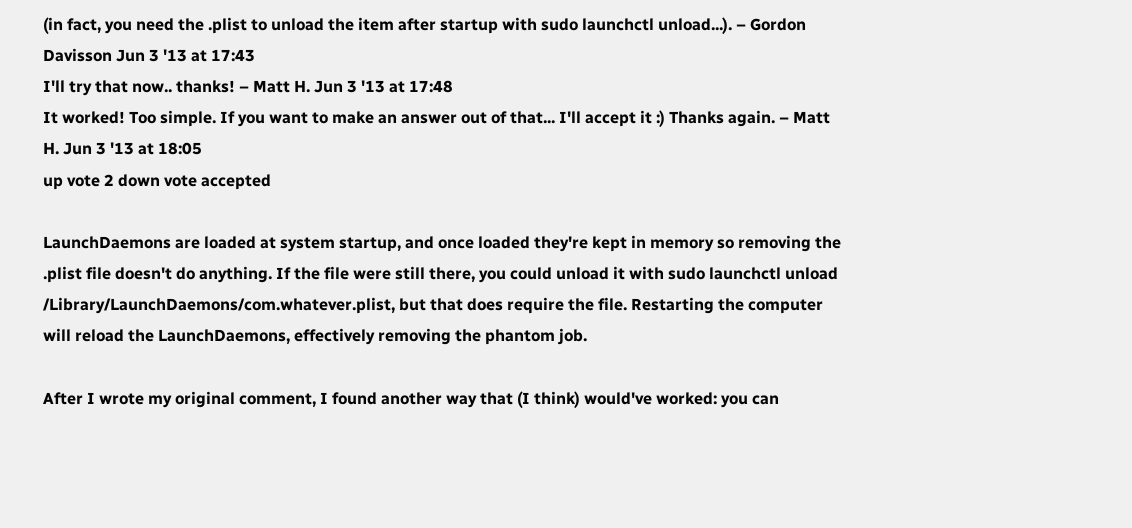(in fact, you need the .plist to unload the item after startup with sudo launchctl unload...). – Gordon Davisson Jun 3 '13 at 17:43
I'll try that now.. thanks! – Matt H. Jun 3 '13 at 17:48
It worked! Too simple. If you want to make an answer out of that... I'll accept it :) Thanks again. – Matt H. Jun 3 '13 at 18:05
up vote 2 down vote accepted

LaunchDaemons are loaded at system startup, and once loaded they're kept in memory so removing the .plist file doesn't do anything. If the file were still there, you could unload it with sudo launchctl unload /Library/LaunchDaemons/com.whatever.plist, but that does require the file. Restarting the computer will reload the LaunchDaemons, effectively removing the phantom job.

After I wrote my original comment, I found another way that (I think) would've worked: you can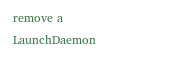remove a LaunchDaemon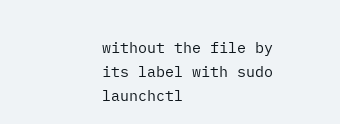without the file by its label with sudo launchctl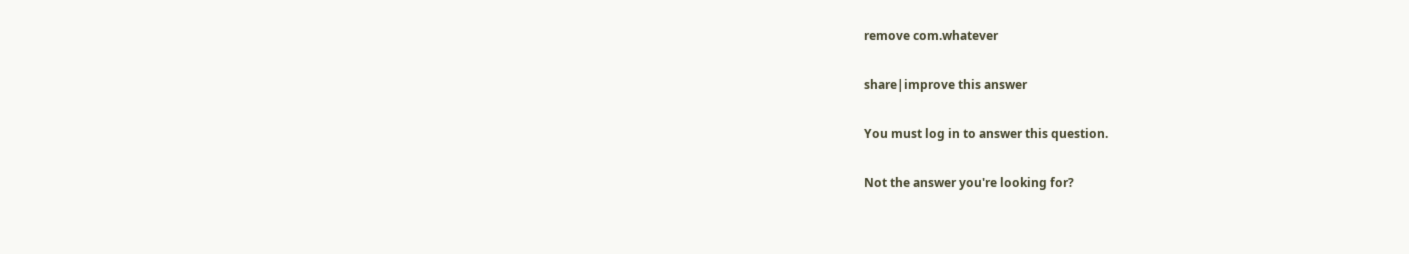remove com.whatever

share|improve this answer

You must log in to answer this question.

Not the answer you're looking for?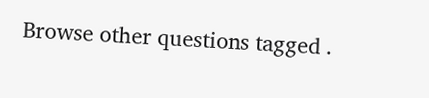Browse other questions tagged .